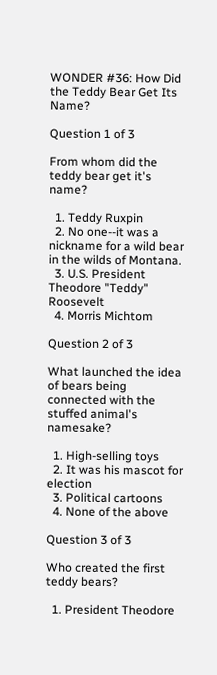WONDER #36: How Did the Teddy Bear Get Its Name?

Question 1 of 3

From whom did the teddy bear get it's name?

  1. Teddy Ruxpin
  2. No one--it was a nickname for a wild bear in the wilds of Montana.
  3. U.S. President Theodore "Teddy" Roosevelt
  4. Morris Michtom

Question 2 of 3

What launched the idea of bears being connected with the stuffed animal's namesake?

  1. High-selling toys
  2. It was his mascot for election
  3. Political cartoons
  4. None of the above

Question 3 of 3

Who created the first teddy bears?

  1. President Theodore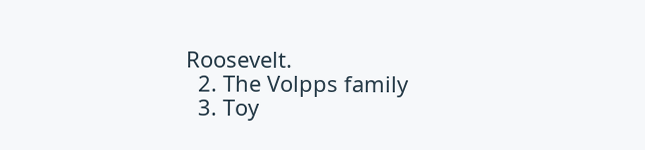Roosevelt.
  2. The Volpps family
  3. Toy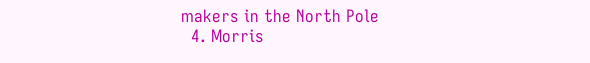makers in the North Pole
  4. Morris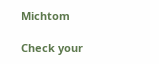Michtom

Check your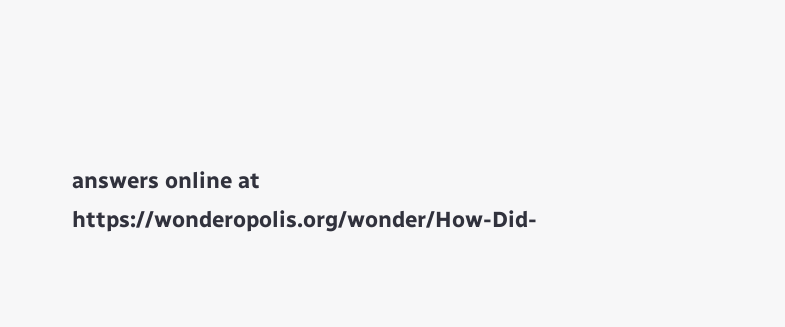answers online at https://wonderopolis.org/wonder/How-Did-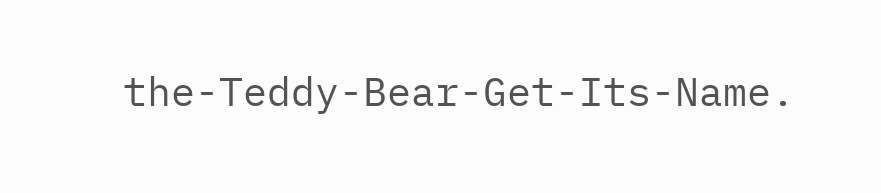the-Teddy-Bear-Get-Its-Name.